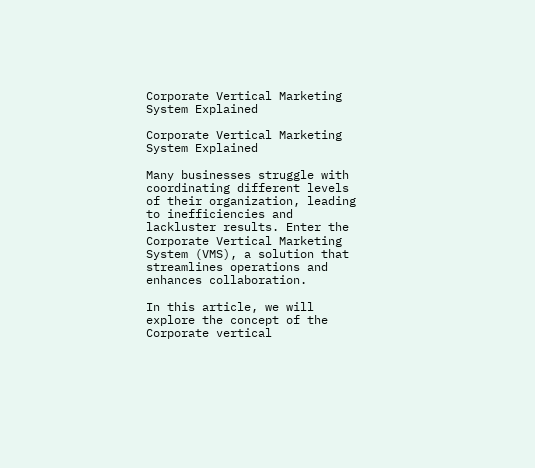Corporate Vertical Marketing System Explained

Corporate Vertical Marketing System Explained

Many businesses struggle with coordinating different levels of their organization, leading to inefficiencies and lackluster results. Enter the Corporate Vertical Marketing System (VMS), a solution that streamlines operations and enhances collaboration.

In this article, we will explore the concept of the Corporate vertical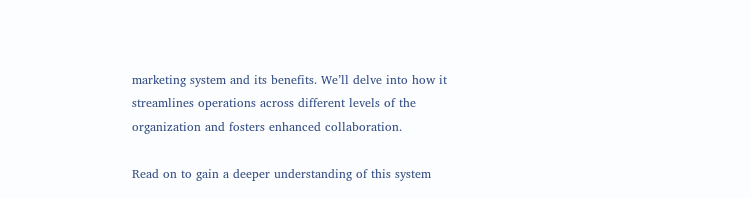marketing system and its benefits. We’ll delve into how it streamlines operations across different levels of the organization and fosters enhanced collaboration.

Read on to gain a deeper understanding of this system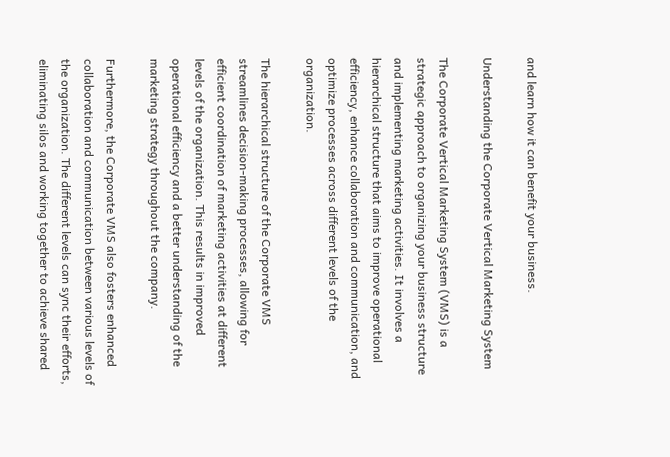and learn how it can benefit your business.

Understanding the Corporate Vertical Marketing System

The Corporate Vertical Marketing System (VMS) is a strategic approach to organizing your business structure and implementing marketing activities. It involves a hierarchical structure that aims to improve operational efficiency, enhance collaboration and communication, and optimize processes across different levels of the organization.

The hierarchical structure of the Corporate VMS streamlines decision-making processes, allowing for efficient coordination of marketing activities at different levels of the organization. This results in improved operational efficiency and a better understanding of the marketing strategy throughout the company.

Furthermore, the Corporate VMS also fosters enhanced collaboration and communication between various levels of the organization. The different levels can sync their efforts, eliminating silos and working together to achieve shared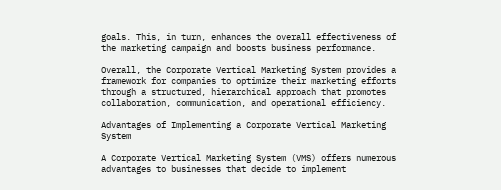goals. This, in turn, enhances the overall effectiveness of the marketing campaign and boosts business performance.

Overall, the Corporate Vertical Marketing System provides a framework for companies to optimize their marketing efforts through a structured, hierarchical approach that promotes collaboration, communication, and operational efficiency.

Advantages of Implementing a Corporate Vertical Marketing System

A Corporate Vertical Marketing System (VMS) offers numerous advantages to businesses that decide to implement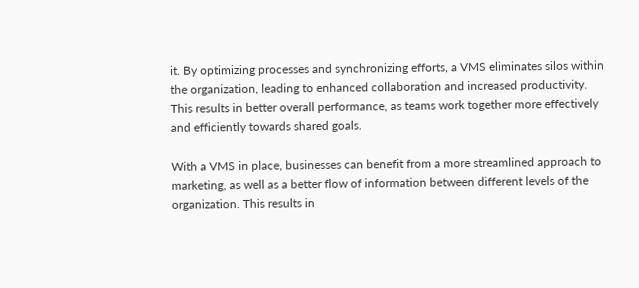it. By optimizing processes and synchronizing efforts, a VMS eliminates silos within the organization, leading to enhanced collaboration and increased productivity. This results in better overall performance, as teams work together more effectively and efficiently towards shared goals.

With a VMS in place, businesses can benefit from a more streamlined approach to marketing, as well as a better flow of information between different levels of the organization. This results in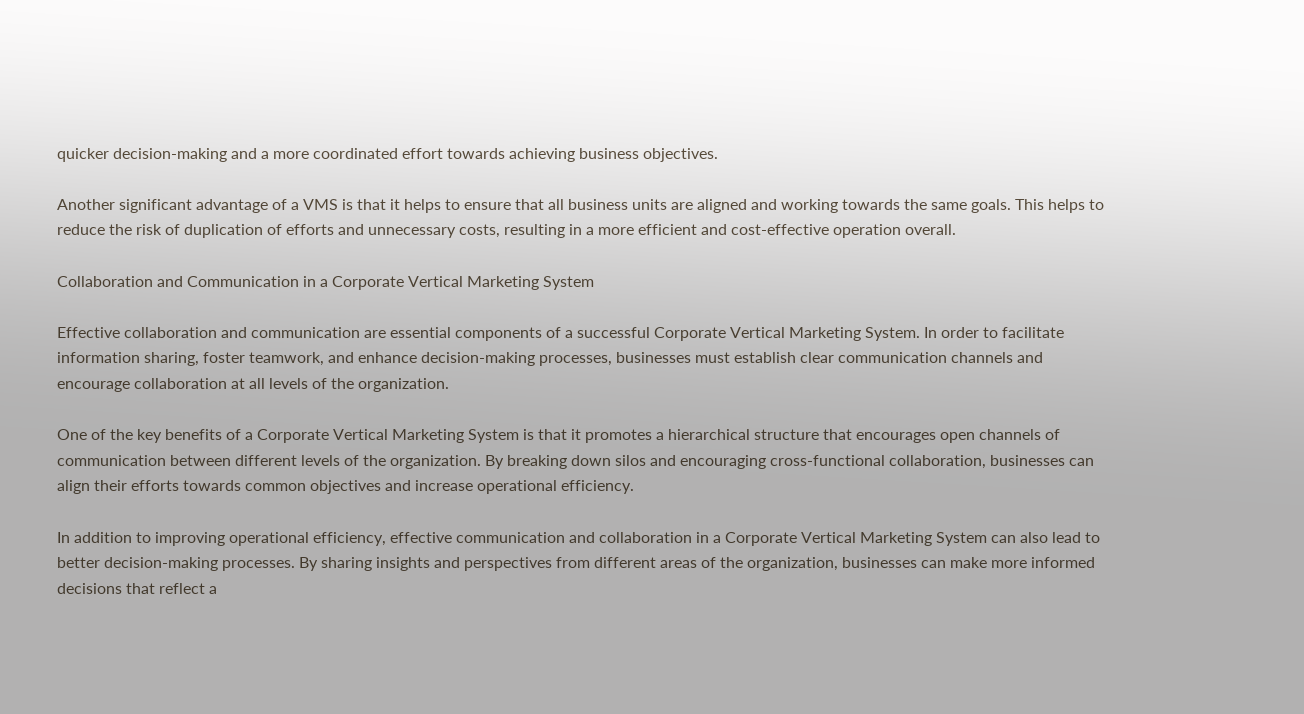quicker decision-making and a more coordinated effort towards achieving business objectives.

Another significant advantage of a VMS is that it helps to ensure that all business units are aligned and working towards the same goals. This helps to reduce the risk of duplication of efforts and unnecessary costs, resulting in a more efficient and cost-effective operation overall.

Collaboration and Communication in a Corporate Vertical Marketing System

Effective collaboration and communication are essential components of a successful Corporate Vertical Marketing System. In order to facilitate information sharing, foster teamwork, and enhance decision-making processes, businesses must establish clear communication channels and encourage collaboration at all levels of the organization.

One of the key benefits of a Corporate Vertical Marketing System is that it promotes a hierarchical structure that encourages open channels of communication between different levels of the organization. By breaking down silos and encouraging cross-functional collaboration, businesses can align their efforts towards common objectives and increase operational efficiency.

In addition to improving operational efficiency, effective communication and collaboration in a Corporate Vertical Marketing System can also lead to better decision-making processes. By sharing insights and perspectives from different areas of the organization, businesses can make more informed decisions that reflect a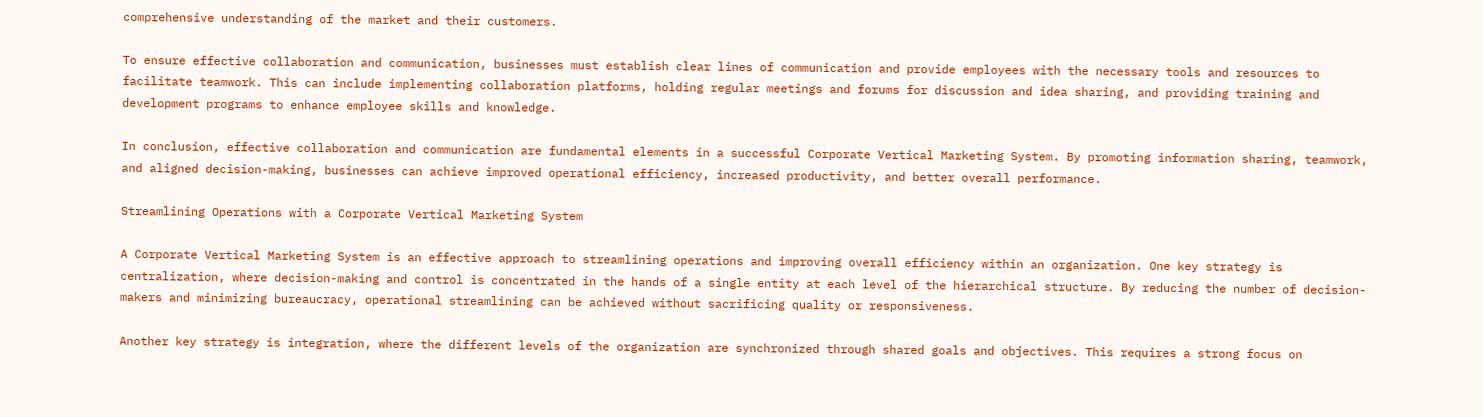comprehensive understanding of the market and their customers.

To ensure effective collaboration and communication, businesses must establish clear lines of communication and provide employees with the necessary tools and resources to facilitate teamwork. This can include implementing collaboration platforms, holding regular meetings and forums for discussion and idea sharing, and providing training and development programs to enhance employee skills and knowledge.

In conclusion, effective collaboration and communication are fundamental elements in a successful Corporate Vertical Marketing System. By promoting information sharing, teamwork, and aligned decision-making, businesses can achieve improved operational efficiency, increased productivity, and better overall performance.

Streamlining Operations with a Corporate Vertical Marketing System

A Corporate Vertical Marketing System is an effective approach to streamlining operations and improving overall efficiency within an organization. One key strategy is centralization, where decision-making and control is concentrated in the hands of a single entity at each level of the hierarchical structure. By reducing the number of decision-makers and minimizing bureaucracy, operational streamlining can be achieved without sacrificing quality or responsiveness.

Another key strategy is integration, where the different levels of the organization are synchronized through shared goals and objectives. This requires a strong focus on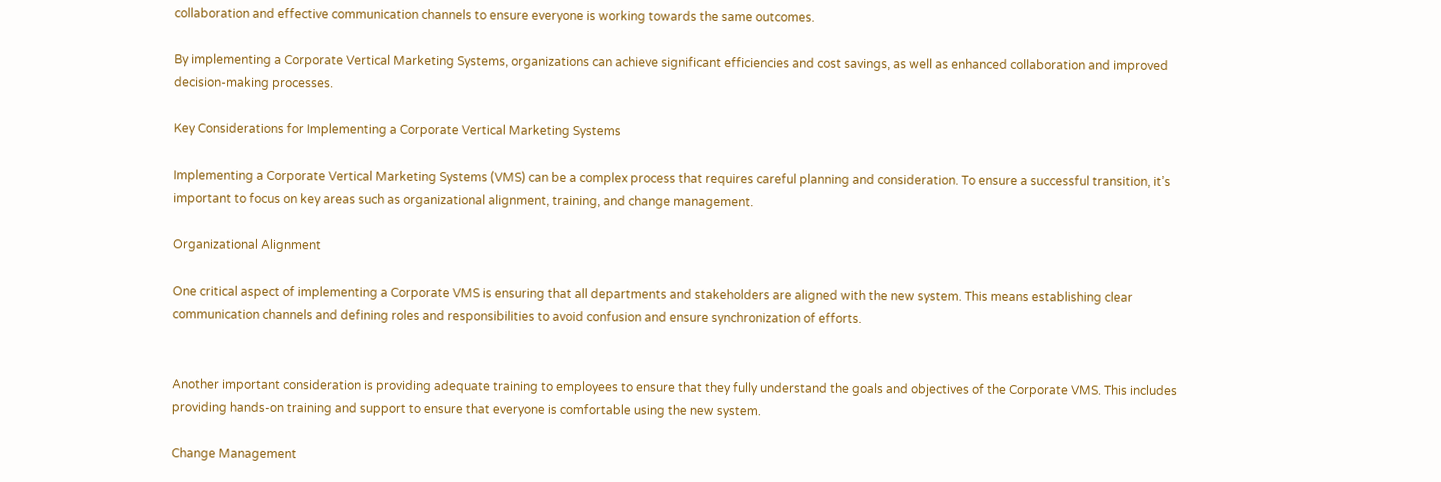collaboration and effective communication channels to ensure everyone is working towards the same outcomes.

By implementing a Corporate Vertical Marketing Systems, organizations can achieve significant efficiencies and cost savings, as well as enhanced collaboration and improved decision-making processes.

Key Considerations for Implementing a Corporate Vertical Marketing Systems

Implementing a Corporate Vertical Marketing Systems (VMS) can be a complex process that requires careful planning and consideration. To ensure a successful transition, it’s important to focus on key areas such as organizational alignment, training, and change management.

Organizational Alignment

One critical aspect of implementing a Corporate VMS is ensuring that all departments and stakeholders are aligned with the new system. This means establishing clear communication channels and defining roles and responsibilities to avoid confusion and ensure synchronization of efforts.


Another important consideration is providing adequate training to employees to ensure that they fully understand the goals and objectives of the Corporate VMS. This includes providing hands-on training and support to ensure that everyone is comfortable using the new system.

Change Management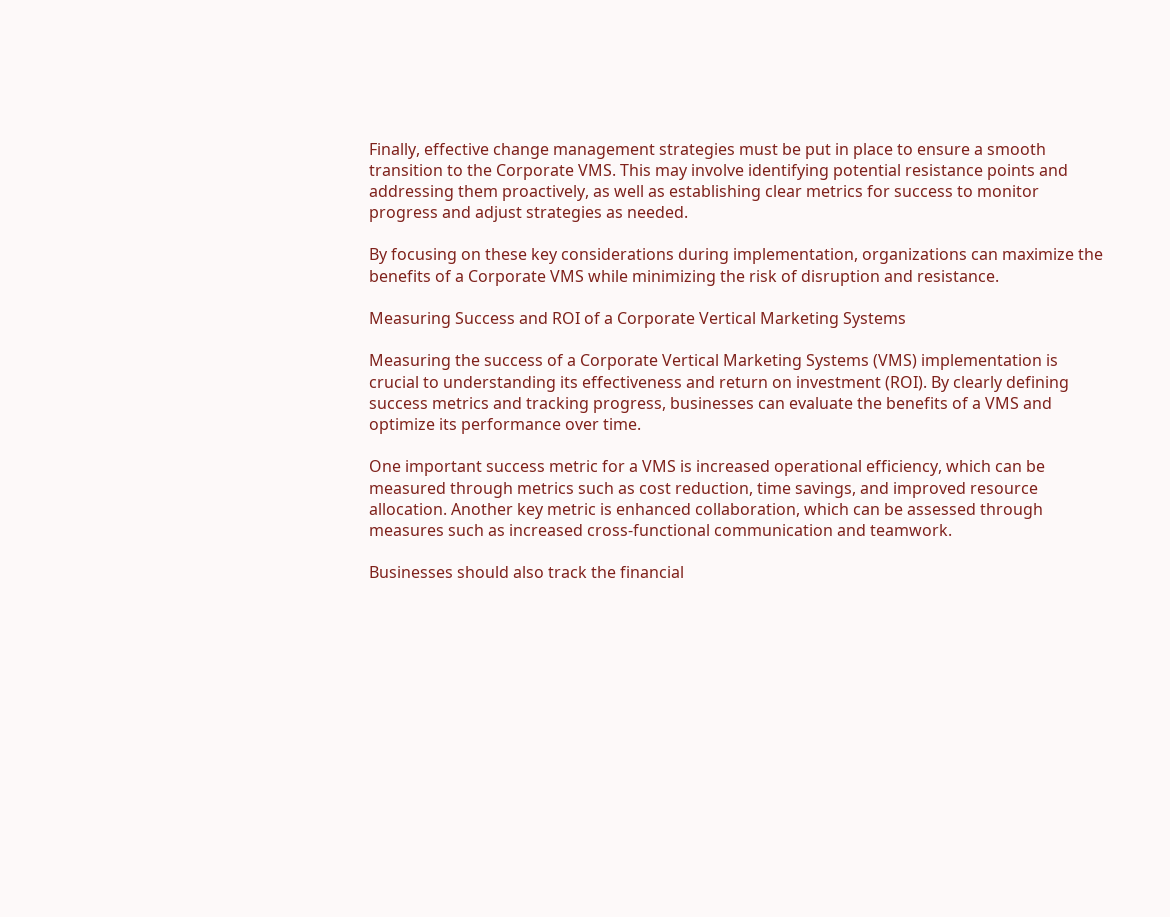Finally, effective change management strategies must be put in place to ensure a smooth transition to the Corporate VMS. This may involve identifying potential resistance points and addressing them proactively, as well as establishing clear metrics for success to monitor progress and adjust strategies as needed.

By focusing on these key considerations during implementation, organizations can maximize the benefits of a Corporate VMS while minimizing the risk of disruption and resistance.

Measuring Success and ROI of a Corporate Vertical Marketing Systems

Measuring the success of a Corporate Vertical Marketing Systems (VMS) implementation is crucial to understanding its effectiveness and return on investment (ROI). By clearly defining success metrics and tracking progress, businesses can evaluate the benefits of a VMS and optimize its performance over time.

One important success metric for a VMS is increased operational efficiency, which can be measured through metrics such as cost reduction, time savings, and improved resource allocation. Another key metric is enhanced collaboration, which can be assessed through measures such as increased cross-functional communication and teamwork.

Businesses should also track the financial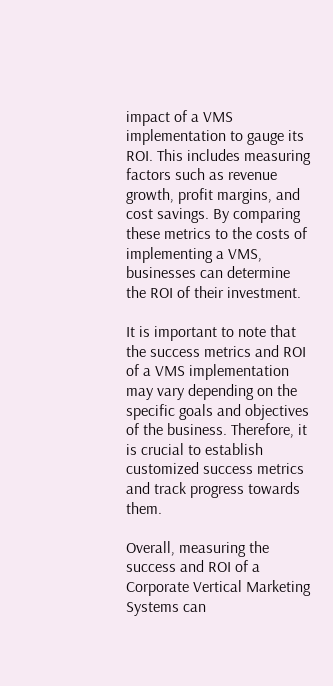impact of a VMS implementation to gauge its ROI. This includes measuring factors such as revenue growth, profit margins, and cost savings. By comparing these metrics to the costs of implementing a VMS, businesses can determine the ROI of their investment.

It is important to note that the success metrics and ROI of a VMS implementation may vary depending on the specific goals and objectives of the business. Therefore, it is crucial to establish customized success metrics and track progress towards them.

Overall, measuring the success and ROI of a Corporate Vertical Marketing Systems can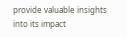provide valuable insights into its impact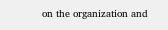on the organization and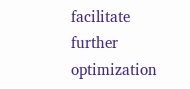facilitate further optimization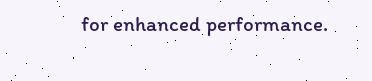for enhanced performance.